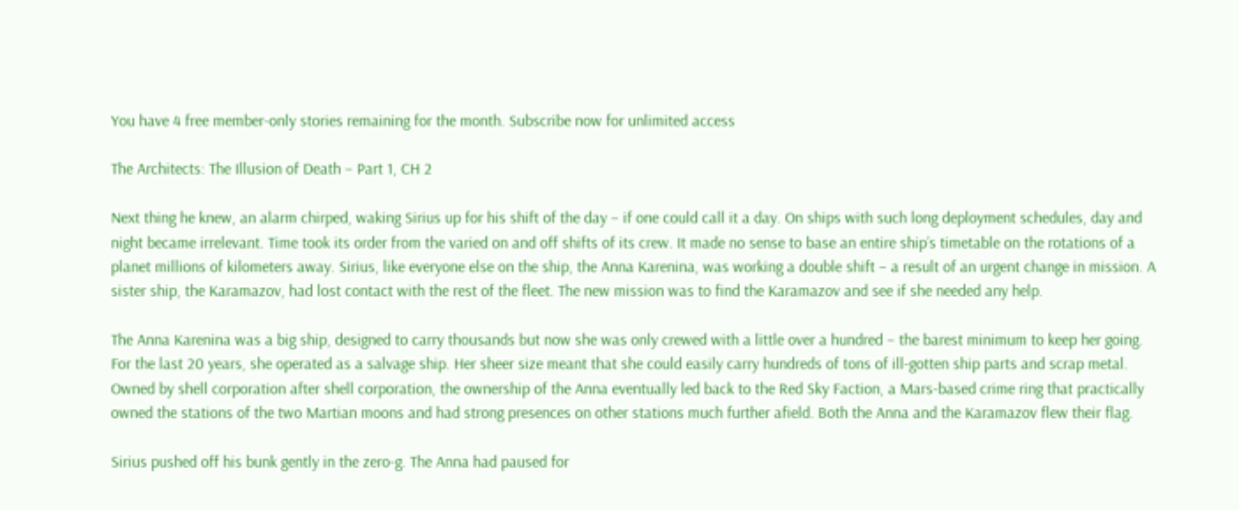You have 4 free member-only stories remaining for the month. Subscribe now for unlimited access

The Architects: The Illusion of Death – Part 1, CH 2

Next thing he knew, an alarm chirped, waking Sirius up for his shift of the day – if one could call it a day. On ships with such long deployment schedules, day and night became irrelevant. Time took its order from the varied on and off shifts of its crew. It made no sense to base an entire ship’s timetable on the rotations of a planet millions of kilometers away. Sirius, like everyone else on the ship, the Anna Karenina, was working a double shift – a result of an urgent change in mission. A sister ship, the Karamazov, had lost contact with the rest of the fleet. The new mission was to find the Karamazov and see if she needed any help.

The Anna Karenina was a big ship, designed to carry thousands but now she was only crewed with a little over a hundred – the barest minimum to keep her going. For the last 20 years, she operated as a salvage ship. Her sheer size meant that she could easily carry hundreds of tons of ill-gotten ship parts and scrap metal. Owned by shell corporation after shell corporation, the ownership of the Anna eventually led back to the Red Sky Faction, a Mars-based crime ring that practically owned the stations of the two Martian moons and had strong presences on other stations much further afield. Both the Anna and the Karamazov flew their flag.

Sirius pushed off his bunk gently in the zero-g. The Anna had paused for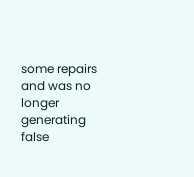some repairs and was no longer generating false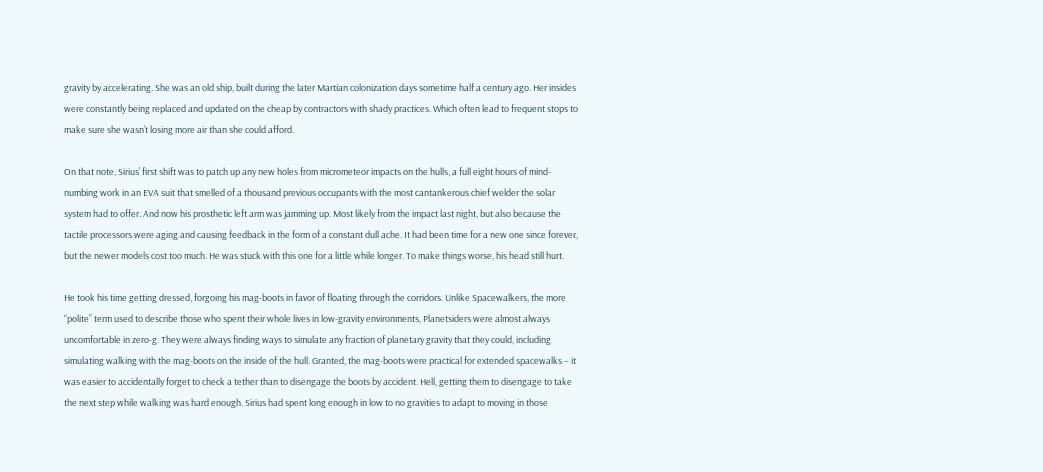gravity by accelerating. She was an old ship, built during the later Martian colonization days sometime half a century ago. Her insides were constantly being replaced and updated on the cheap by contractors with shady practices. Which often lead to frequent stops to make sure she wasn’t losing more air than she could afford.

On that note, Sirius’ first shift was to patch up any new holes from micrometeor impacts on the hulls, a full eight hours of mind-numbing work in an EVA suit that smelled of a thousand previous occupants with the most cantankerous chief welder the solar system had to offer. And now his prosthetic left arm was jamming up. Most likely from the impact last night, but also because the tactile processors were aging and causing feedback in the form of a constant dull ache. It had been time for a new one since forever, but the newer models cost too much. He was stuck with this one for a little while longer. To make things worse, his head still hurt.

He took his time getting dressed, forgoing his mag-boots in favor of floating through the corridors. Unlike Spacewalkers, the more “polite” term used to describe those who spent their whole lives in low-gravity environments, Planetsiders were almost always uncomfortable in zero-g. They were always finding ways to simulate any fraction of planetary gravity that they could, including simulating walking with the mag-boots on the inside of the hull. Granted, the mag-boots were practical for extended spacewalks – it was easier to accidentally forget to check a tether than to disengage the boots by accident. Hell, getting them to disengage to take the next step while walking was hard enough. Sirius had spent long enough in low to no gravities to adapt to moving in those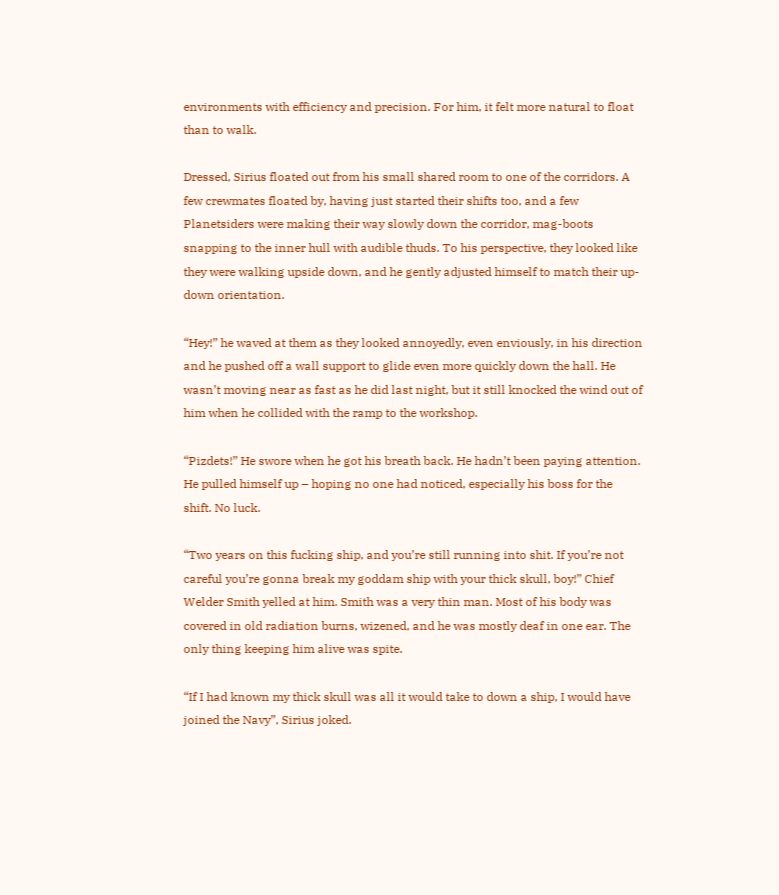environments with efficiency and precision. For him, it felt more natural to float than to walk.

Dressed, Sirius floated out from his small shared room to one of the corridors. A few crewmates floated by, having just started their shifts too, and a few Planetsiders were making their way slowly down the corridor, mag-boots snapping to the inner hull with audible thuds. To his perspective, they looked like they were walking upside down, and he gently adjusted himself to match their up-down orientation.

“Hey!” he waved at them as they looked annoyedly, even enviously, in his direction and he pushed off a wall support to glide even more quickly down the hall. He wasn’t moving near as fast as he did last night, but it still knocked the wind out of him when he collided with the ramp to the workshop.

“Pizdets!” He swore when he got his breath back. He hadn’t been paying attention. He pulled himself up – hoping no one had noticed, especially his boss for the shift. No luck.

“Two years on this fucking ship, and you’re still running into shit. If you’re not careful you’re gonna break my goddam ship with your thick skull, boy!” Chief Welder Smith yelled at him. Smith was a very thin man. Most of his body was covered in old radiation burns, wizened, and he was mostly deaf in one ear. The only thing keeping him alive was spite.

“If I had known my thick skull was all it would take to down a ship, I would have joined the Navy”, Sirius joked.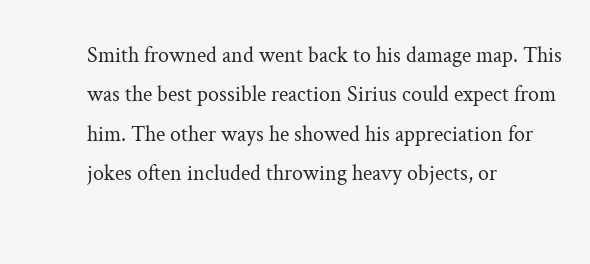Smith frowned and went back to his damage map. This was the best possible reaction Sirius could expect from him. The other ways he showed his appreciation for jokes often included throwing heavy objects, or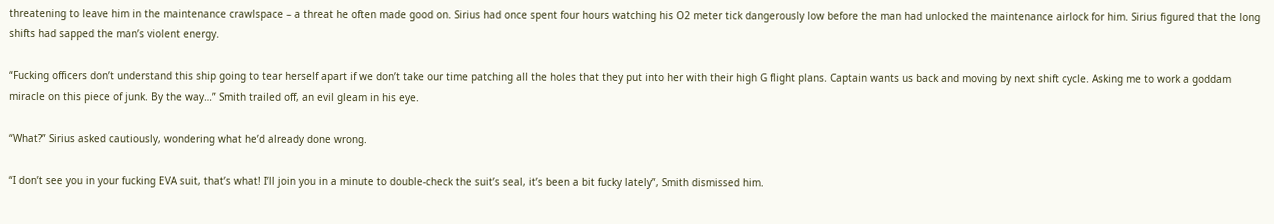threatening to leave him in the maintenance crawlspace – a threat he often made good on. Sirius had once spent four hours watching his O2 meter tick dangerously low before the man had unlocked the maintenance airlock for him. Sirius figured that the long shifts had sapped the man’s violent energy.

“Fucking officers don’t understand this ship going to tear herself apart if we don’t take our time patching all the holes that they put into her with their high G flight plans. Captain wants us back and moving by next shift cycle. Asking me to work a goddam miracle on this piece of junk. By the way…” Smith trailed off, an evil gleam in his eye.

“What?” Sirius asked cautiously, wondering what he’d already done wrong.

“I don’t see you in your fucking EVA suit, that’s what! I’ll join you in a minute to double-check the suit’s seal, it’s been a bit fucky lately”, Smith dismissed him.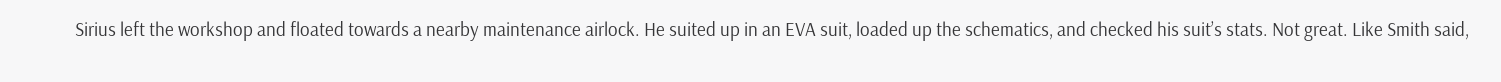Sirius left the workshop and floated towards a nearby maintenance airlock. He suited up in an EVA suit, loaded up the schematics, and checked his suit’s stats. Not great. Like Smith said,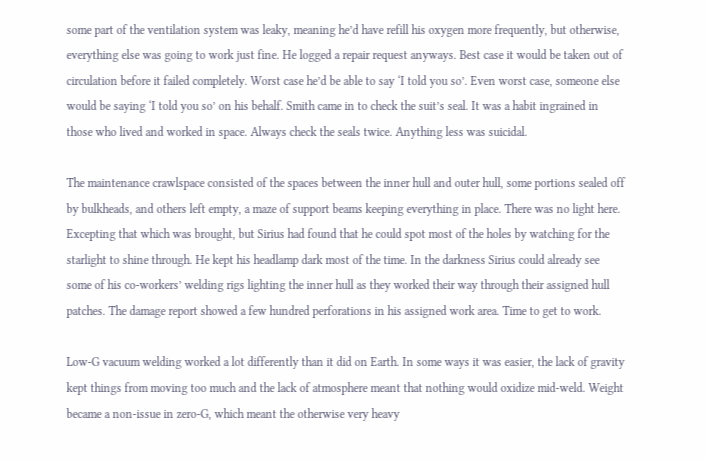some part of the ventilation system was leaky, meaning he’d have refill his oxygen more frequently, but otherwise, everything else was going to work just fine. He logged a repair request anyways. Best case it would be taken out of circulation before it failed completely. Worst case he’d be able to say ‘I told you so’. Even worst case, someone else would be saying ‘I told you so’ on his behalf. Smith came in to check the suit’s seal. It was a habit ingrained in those who lived and worked in space. Always check the seals twice. Anything less was suicidal.

The maintenance crawlspace consisted of the spaces between the inner hull and outer hull, some portions sealed off by bulkheads, and others left empty, a maze of support beams keeping everything in place. There was no light here. Excepting that which was brought, but Sirius had found that he could spot most of the holes by watching for the starlight to shine through. He kept his headlamp dark most of the time. In the darkness Sirius could already see some of his co-workers’ welding rigs lighting the inner hull as they worked their way through their assigned hull patches. The damage report showed a few hundred perforations in his assigned work area. Time to get to work.

Low-G vacuum welding worked a lot differently than it did on Earth. In some ways it was easier, the lack of gravity kept things from moving too much and the lack of atmosphere meant that nothing would oxidize mid-weld. Weight became a non-issue in zero-G, which meant the otherwise very heavy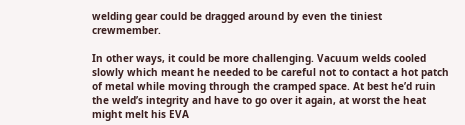welding gear could be dragged around by even the tiniest crewmember.

In other ways, it could be more challenging. Vacuum welds cooled slowly which meant he needed to be careful not to contact a hot patch of metal while moving through the cramped space. At best he’d ruin the weld’s integrity and have to go over it again, at worst the heat might melt his EVA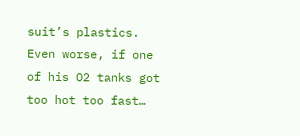suit’s plastics. Even worse, if one of his O2 tanks got too hot too fast…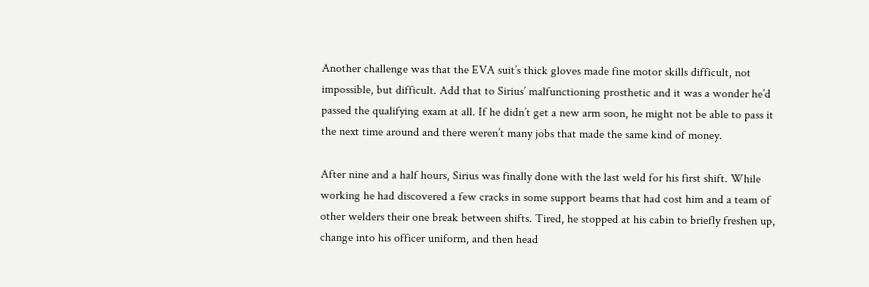Another challenge was that the EVA suit’s thick gloves made fine motor skills difficult, not impossible, but difficult. Add that to Sirius’ malfunctioning prosthetic and it was a wonder he’d passed the qualifying exam at all. If he didn’t get a new arm soon, he might not be able to pass it the next time around and there weren’t many jobs that made the same kind of money.

After nine and a half hours, Sirius was finally done with the last weld for his first shift. While working he had discovered a few cracks in some support beams that had cost him and a team of other welders their one break between shifts. Tired, he stopped at his cabin to briefly freshen up, change into his officer uniform, and then head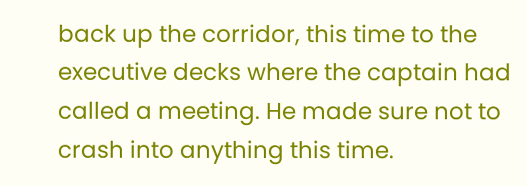back up the corridor, this time to the executive decks where the captain had called a meeting. He made sure not to crash into anything this time.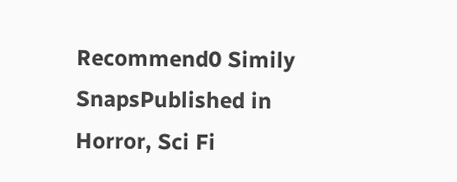Recommend0 Simily SnapsPublished in Horror, Sci Fi